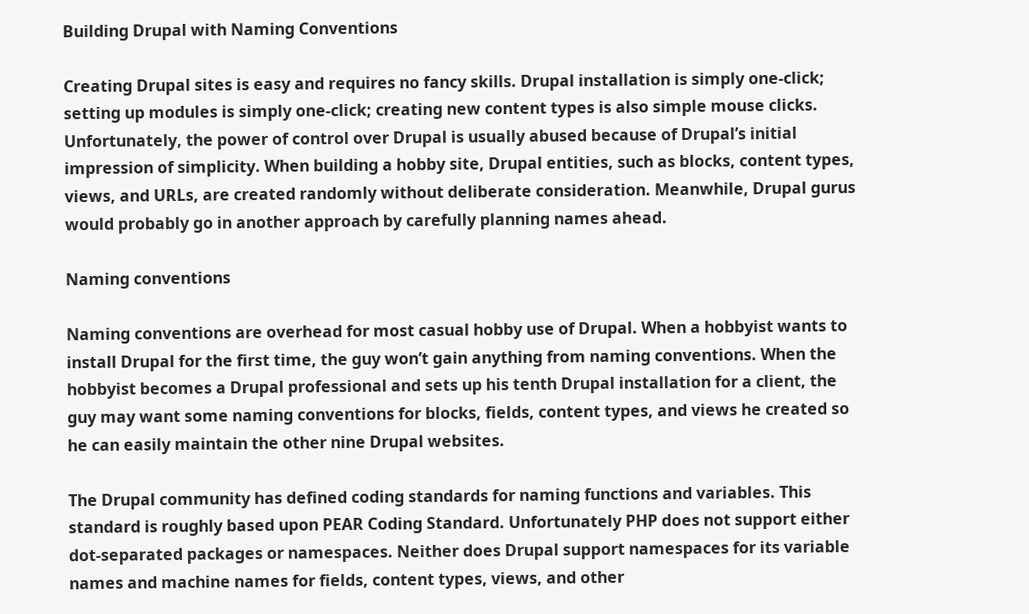Building Drupal with Naming Conventions

Creating Drupal sites is easy and requires no fancy skills. Drupal installation is simply one-click; setting up modules is simply one-click; creating new content types is also simple mouse clicks. Unfortunately, the power of control over Drupal is usually abused because of Drupal’s initial impression of simplicity. When building a hobby site, Drupal entities, such as blocks, content types, views, and URLs, are created randomly without deliberate consideration. Meanwhile, Drupal gurus would probably go in another approach by carefully planning names ahead.

Naming conventions

Naming conventions are overhead for most casual hobby use of Drupal. When a hobbyist wants to install Drupal for the first time, the guy won’t gain anything from naming conventions. When the hobbyist becomes a Drupal professional and sets up his tenth Drupal installation for a client, the guy may want some naming conventions for blocks, fields, content types, and views he created so he can easily maintain the other nine Drupal websites.

The Drupal community has defined coding standards for naming functions and variables. This standard is roughly based upon PEAR Coding Standard. Unfortunately PHP does not support either dot-separated packages or namespaces. Neither does Drupal support namespaces for its variable names and machine names for fields, content types, views, and other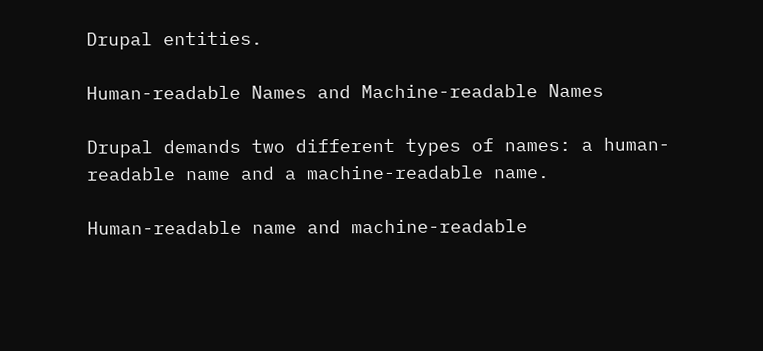Drupal entities.

Human-readable Names and Machine-readable Names

Drupal demands two different types of names: a human-readable name and a machine-readable name.

Human-readable name and machine-readable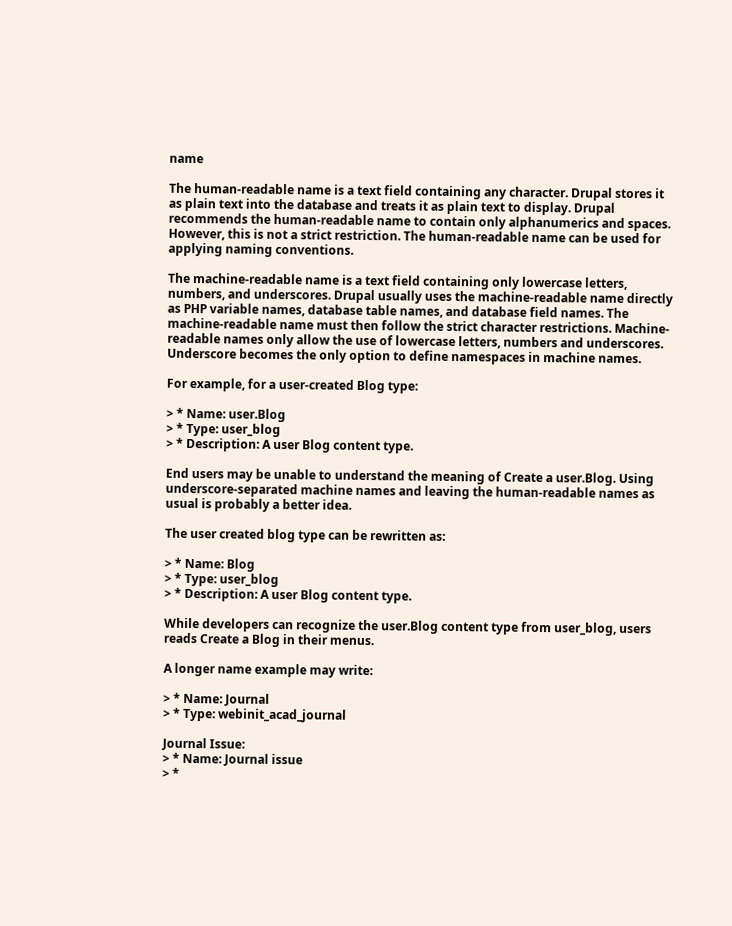name

The human-readable name is a text field containing any character. Drupal stores it as plain text into the database and treats it as plain text to display. Drupal recommends the human-readable name to contain only alphanumerics and spaces. However, this is not a strict restriction. The human-readable name can be used for applying naming conventions.

The machine-readable name is a text field containing only lowercase letters, numbers, and underscores. Drupal usually uses the machine-readable name directly as PHP variable names, database table names, and database field names. The machine-readable name must then follow the strict character restrictions. Machine-readable names only allow the use of lowercase letters, numbers and underscores. Underscore becomes the only option to define namespaces in machine names.

For example, for a user-created Blog type:

> * Name: user.Blog
> * Type: user_blog
> * Description: A user Blog content type.

End users may be unable to understand the meaning of Create a user.Blog. Using underscore-separated machine names and leaving the human-readable names as usual is probably a better idea.

The user created blog type can be rewritten as:

> * Name: Blog
> * Type: user_blog
> * Description: A user Blog content type.

While developers can recognize the user.Blog content type from user_blog, users reads Create a Blog in their menus.

A longer name example may write:

> * Name: Journal
> * Type: webinit_acad_journal

Journal Issue:
> * Name: Journal issue
> *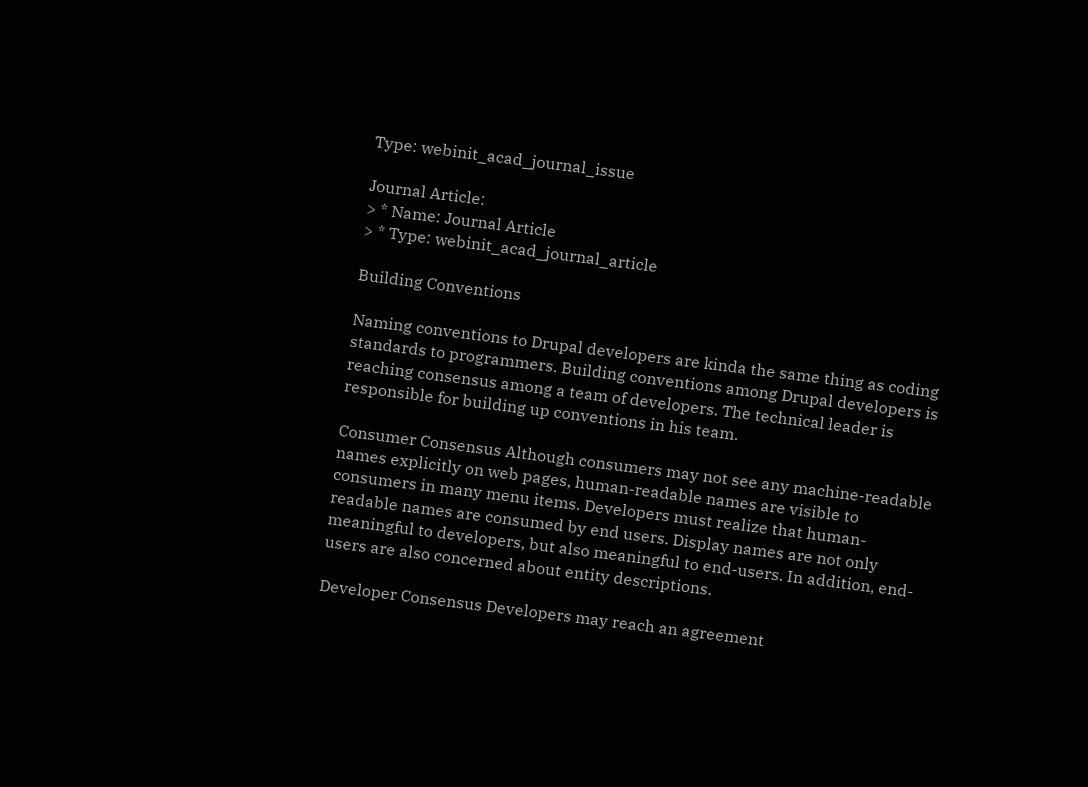Type: webinit_acad_journal_issue

Journal Article:
> * Name: Journal Article
> * Type: webinit_acad_journal_article

Building Conventions

Naming conventions to Drupal developers are kinda the same thing as coding standards to programmers. Building conventions among Drupal developers is reaching consensus among a team of developers. The technical leader is responsible for building up conventions in his team.

Consumer Consensus Although consumers may not see any machine-readable names explicitly on web pages, human-readable names are visible to consumers in many menu items. Developers must realize that human-readable names are consumed by end users. Display names are not only meaningful to developers, but also meaningful to end-users. In addition, end-users are also concerned about entity descriptions.

Developer Consensus Developers may reach an agreement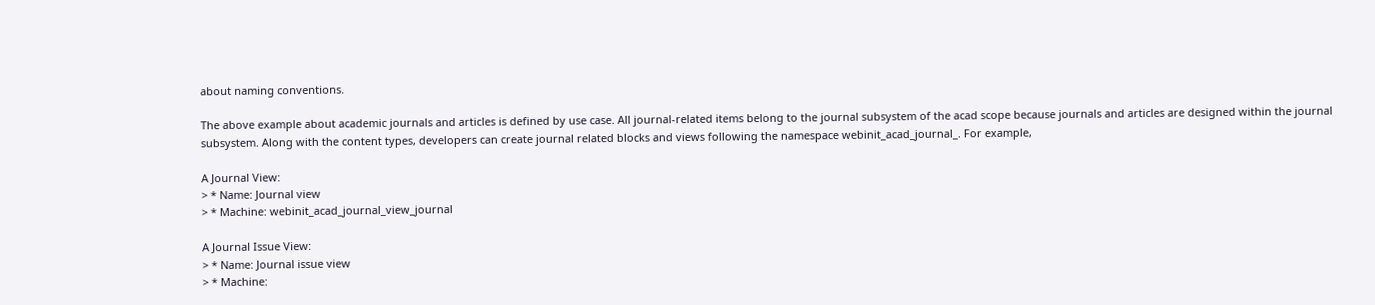about naming conventions.

The above example about academic journals and articles is defined by use case. All journal-related items belong to the journal subsystem of the acad scope because journals and articles are designed within the journal subsystem. Along with the content types, developers can create journal related blocks and views following the namespace webinit_acad_journal_. For example,

A Journal View:
> * Name: Journal view
> * Machine: webinit_acad_journal_view_journal

A Journal Issue View:
> * Name: Journal issue view
> * Machine: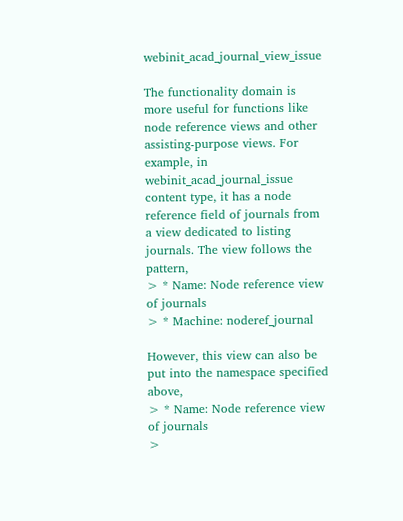webinit_acad_journal_view_issue

The functionality domain is more useful for functions like node reference views and other assisting-purpose views. For example, in webinit_acad_journal_issue content type, it has a node reference field of journals from a view dedicated to listing journals. The view follows the pattern,
> * Name: Node reference view of journals
> * Machine: noderef_journal

However, this view can also be put into the namespace specified above,
> * Name: Node reference view of journals
>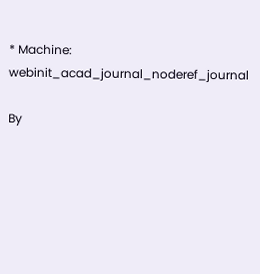* Machine: webinit_acad_journal_noderef_journal

By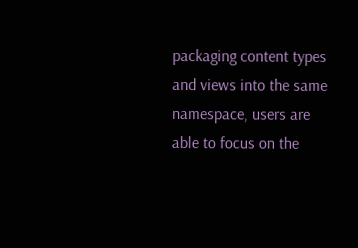packaging content types and views into the same namespace, users are able to focus on the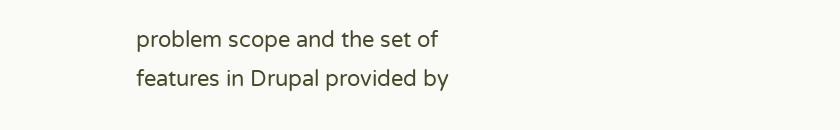problem scope and the set of features in Drupal provided by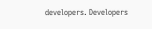developers. Developers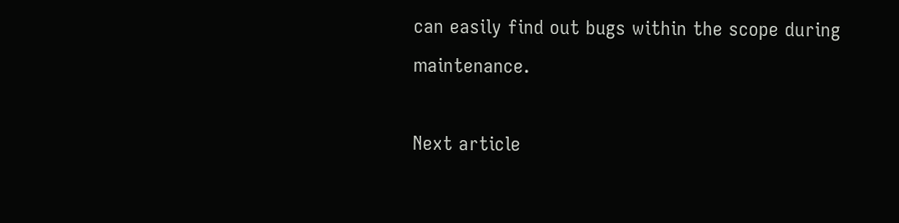can easily find out bugs within the scope during maintenance.

Next article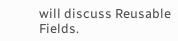will discuss Reusable Fields.